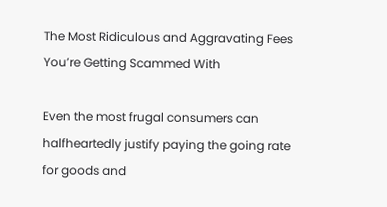The Most Ridiculous and Aggravating Fees You’re Getting Scammed With

Even the most frugal consumers can halfheartedly justify paying the going rate for goods and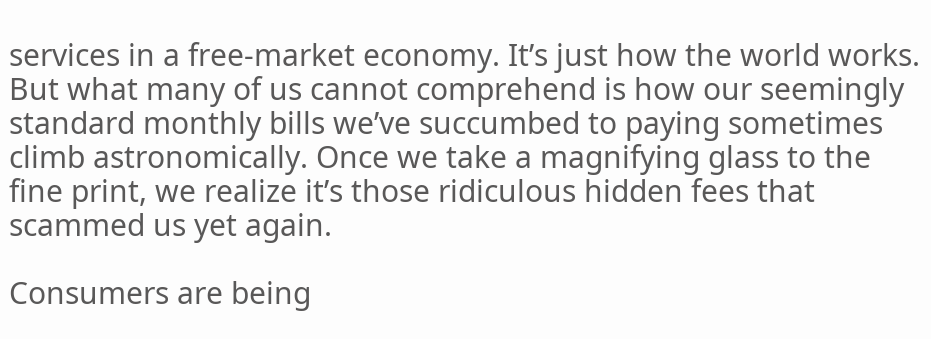services in a free-market economy. It’s just how the world works. But what many of us cannot comprehend is how our seemingly standard monthly bills we’ve succumbed to paying sometimes climb astronomically. Once we take a magnifying glass to the fine print, we realize it’s those ridiculous hidden fees that scammed us yet again.

Consumers are being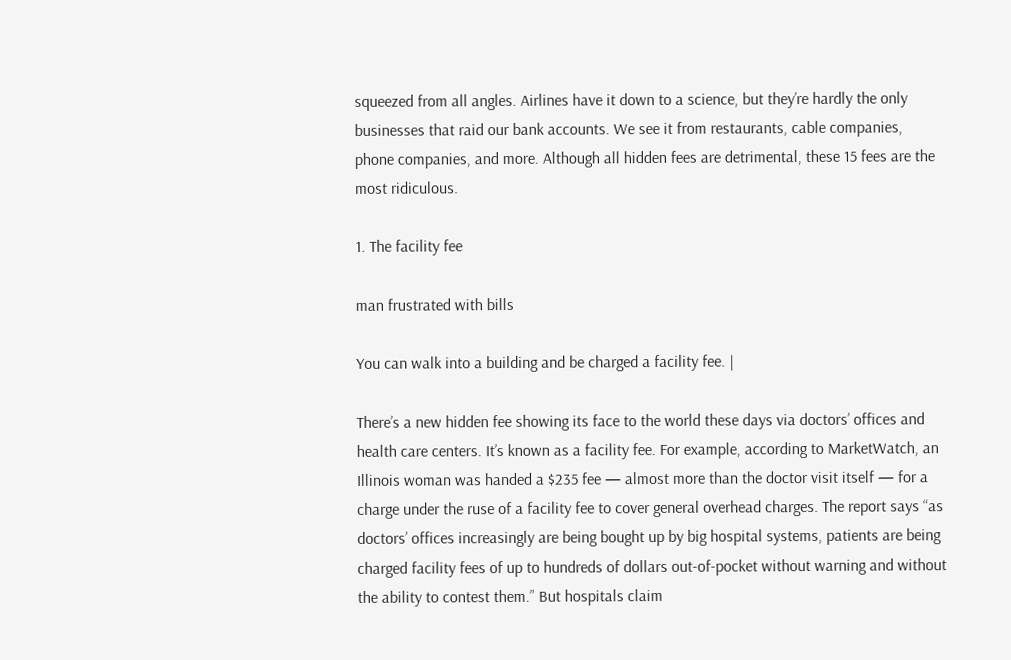squeezed from all angles. Airlines have it down to a science, but they’re hardly the only businesses that raid our bank accounts. We see it from restaurants, cable companies, phone companies, and more. Although all hidden fees are detrimental, these 15 fees are the most ridiculous.

1. The facility fee

man frustrated with bills

You can walk into a building and be charged a facility fee. |

There’s a new hidden fee showing its face to the world these days via doctors’ offices and health care centers. It’s known as a facility fee. For example, according to MarketWatch, an Illinois woman was handed a $235 fee — almost more than the doctor visit itself — for a charge under the ruse of a facility fee to cover general overhead charges. The report says “as doctors’ offices increasingly are being bought up by big hospital systems, patients are being charged facility fees of up to hundreds of dollars out-of-pocket without warning and without the ability to contest them.” But hospitals claim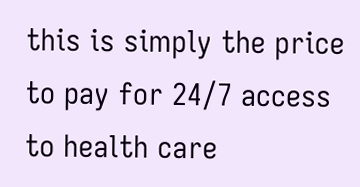this is simply the price to pay for 24/7 access to health care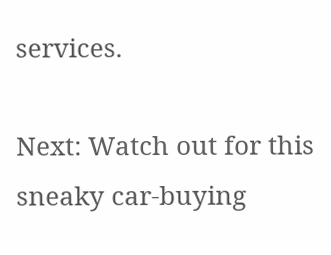services.

Next: Watch out for this sneaky car-buying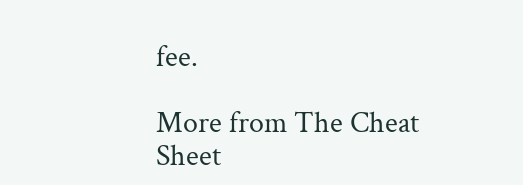fee.

More from The Cheat Sheet